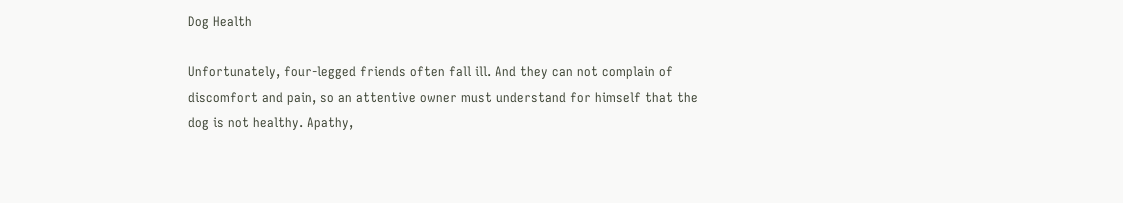Dog Health

Unfortunately, four-legged friends often fall ill. And they can not complain of discomfort and pain, so an attentive owner must understand for himself that the dog is not healthy. Apathy,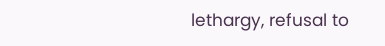lethargy, refusal to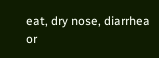eat, dry nose, diarrhea or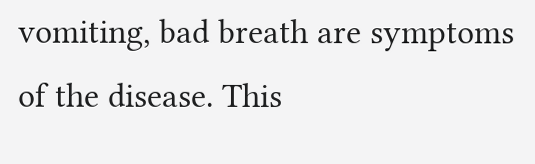vomiting, bad breath are symptoms of the disease. This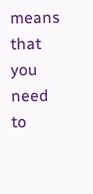means that you need to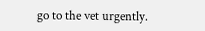go to the vet urgently.